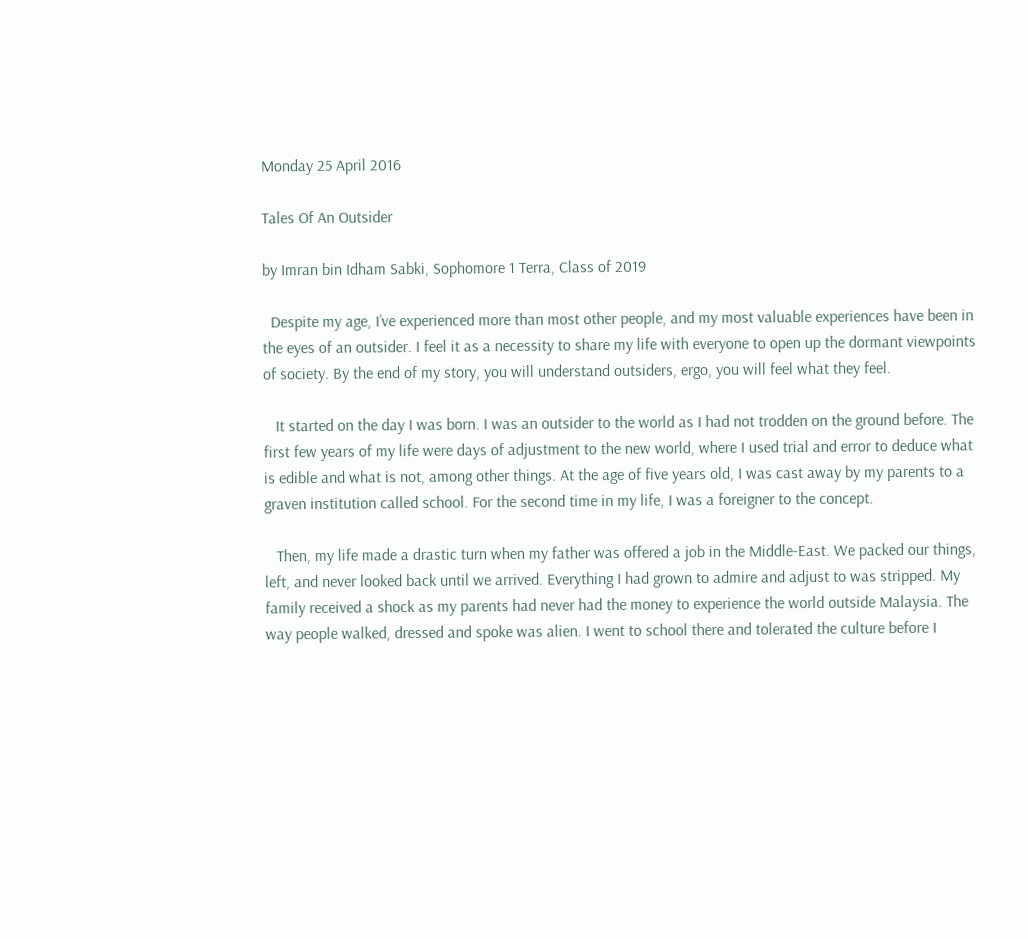Monday 25 April 2016

Tales Of An Outsider

by Imran bin Idham Sabki, Sophomore 1 Terra, Class of 2019

  Despite my age, I’ve experienced more than most other people, and my most valuable experiences have been in the eyes of an outsider. I feel it as a necessity to share my life with everyone to open up the dormant viewpoints of society. By the end of my story, you will understand outsiders, ergo, you will feel what they feel.

   It started on the day I was born. I was an outsider to the world as I had not trodden on the ground before. The first few years of my life were days of adjustment to the new world, where I used trial and error to deduce what is edible and what is not, among other things. At the age of five years old, I was cast away by my parents to a graven institution called school. For the second time in my life, I was a foreigner to the concept.

   Then, my life made a drastic turn when my father was offered a job in the Middle-East. We packed our things, left, and never looked back until we arrived. Everything I had grown to admire and adjust to was stripped. My family received a shock as my parents had never had the money to experience the world outside Malaysia. The way people walked, dressed and spoke was alien. I went to school there and tolerated the culture before I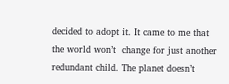decided to adopt it. It came to me that the world won’t  change for just another redundant child. The planet doesn’t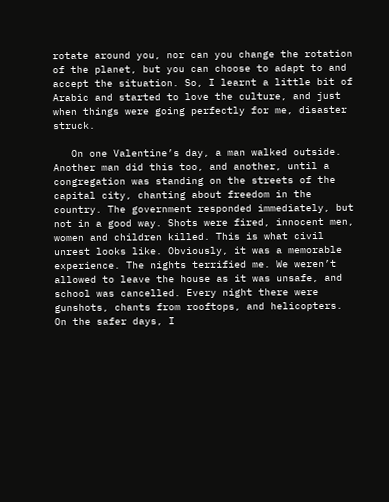rotate around you, nor can you change the rotation of the planet, but you can choose to adapt to and accept the situation. So, I learnt a little bit of Arabic and started to love the culture, and just when things were going perfectly for me, disaster struck.

   On one Valentine’s day, a man walked outside. Another man did this too, and another, until a congregation was standing on the streets of the capital city, chanting about freedom in the country. The government responded immediately, but not in a good way. Shots were fired, innocent men, women and children killed. This is what civil unrest looks like. Obviously, it was a memorable experience. The nights terrified me. We weren’t allowed to leave the house as it was unsafe, and school was cancelled. Every night there were gunshots, chants from rooftops, and helicopters. On the safer days, I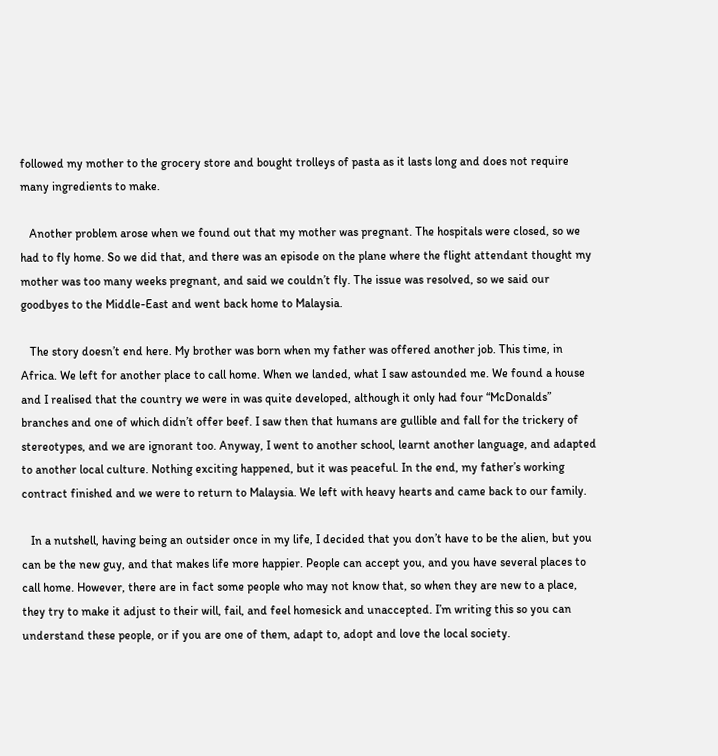followed my mother to the grocery store and bought trolleys of pasta as it lasts long and does not require many ingredients to make.

   Another problem arose when we found out that my mother was pregnant. The hospitals were closed, so we had to fly home. So we did that, and there was an episode on the plane where the flight attendant thought my mother was too many weeks pregnant, and said we couldn’t fly. The issue was resolved, so we said our goodbyes to the Middle-East and went back home to Malaysia.

   The story doesn’t end here. My brother was born when my father was offered another job. This time, in Africa. We left for another place to call home. When we landed, what I saw astounded me. We found a house and I realised that the country we were in was quite developed, although it only had four “McDonalds” branches and one of which didn’t offer beef. I saw then that humans are gullible and fall for the trickery of stereotypes, and we are ignorant too. Anyway, I went to another school, learnt another language, and adapted to another local culture. Nothing exciting happened, but it was peaceful. In the end, my father’s working contract finished and we were to return to Malaysia. We left with heavy hearts and came back to our family.

   In a nutshell, having being an outsider once in my life, I decided that you don’t have to be the alien, but you can be the new guy, and that makes life more happier. People can accept you, and you have several places to call home. However, there are in fact some people who may not know that, so when they are new to a place, they try to make it adjust to their will, fail, and feel homesick and unaccepted. I’m writing this so you can understand these people, or if you are one of them, adapt to, adopt and love the local society.